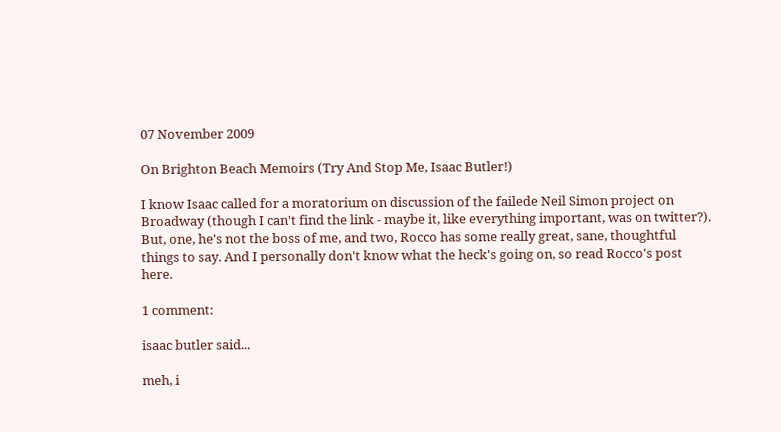07 November 2009

On Brighton Beach Memoirs (Try And Stop Me, Isaac Butler!)

I know Isaac called for a moratorium on discussion of the failede Neil Simon project on Broadway (though I can't find the link - maybe it, like everything important, was on twitter?). But, one, he's not the boss of me, and two, Rocco has some really great, sane, thoughtful things to say. And I personally don't know what the heck's going on, so read Rocco's post here.

1 comment:

isaac butler said...

meh, i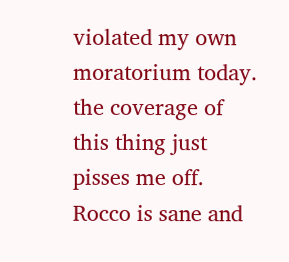violated my own moratorium today. the coverage of this thing just pisses me off. Rocco is sane and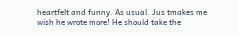heartfelt and funny. As usual. Jus tmakes me wish he wrote more! He should take the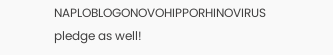NAPLOBLOGONOVOHIPPORHINOVIRUS pledge as well!